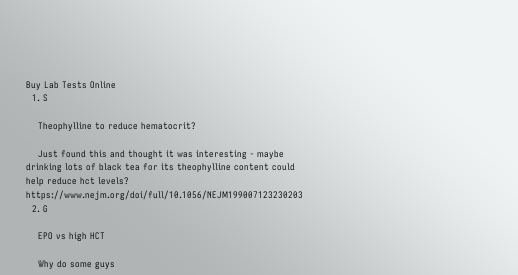Buy Lab Tests Online
  1. S

    Theophylline to reduce hematocrit?

    Just found this and thought it was interesting - maybe drinking lots of black tea for its theophylline content could help reduce hct levels? https://www.nejm.org/doi/full/10.1056/NEJM199007123230203
  2. G

    EPO vs high HCT

    Why do some guys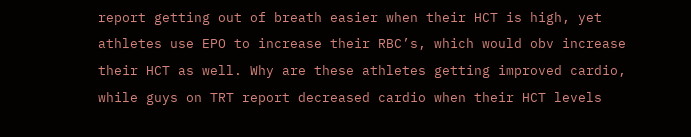report getting out of breath easier when their HCT is high, yet athletes use EPO to increase their RBC’s, which would obv increase their HCT as well. Why are these athletes getting improved cardio, while guys on TRT report decreased cardio when their HCT levels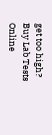get too high?
Buy Lab Tests Online